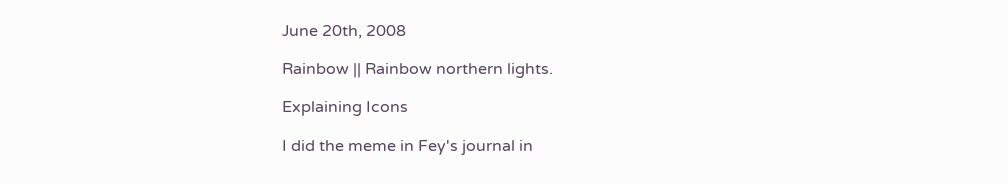June 20th, 2008

Rainbow || Rainbow northern lights.

Explaining Icons

I did the meme in Fey's journal in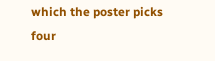which the poster picks four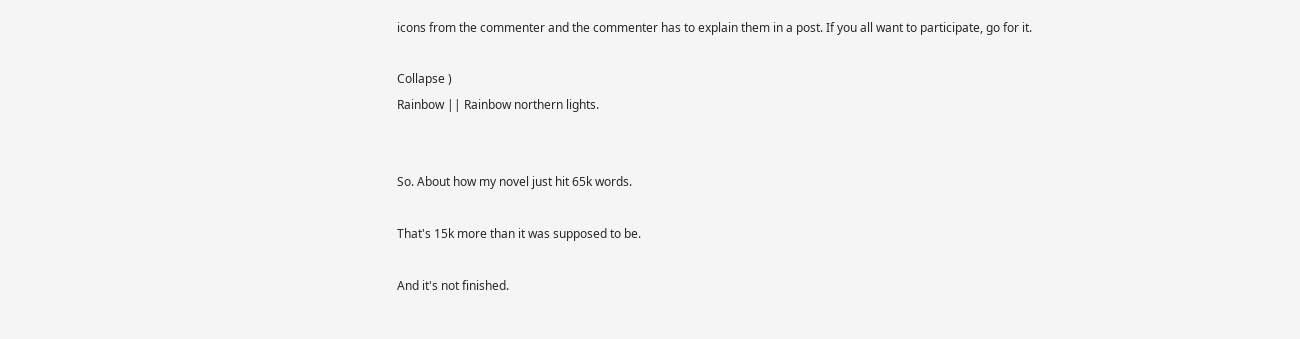icons from the commenter and the commenter has to explain them in a post. If you all want to participate, go for it.

Collapse )
Rainbow || Rainbow northern lights.


So. About how my novel just hit 65k words.

That's 15k more than it was supposed to be.

And it's not finished.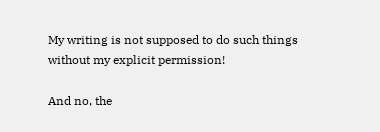My writing is not supposed to do such things without my explicit permission!

And no, the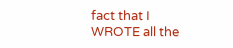fact that I WROTE all the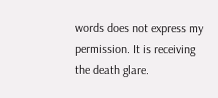words does not express my permission. It is receiving the death glare.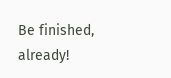Be finished, already!